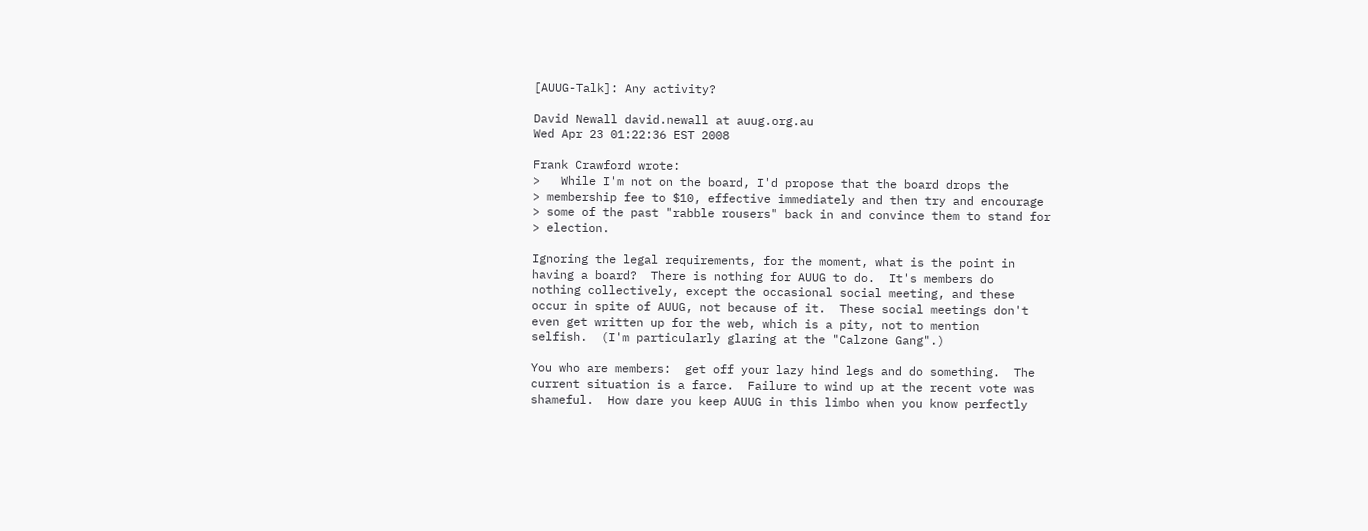[AUUG-Talk]: Any activity?

David Newall david.newall at auug.org.au
Wed Apr 23 01:22:36 EST 2008

Frank Crawford wrote:
>   While I'm not on the board, I'd propose that the board drops the
> membership fee to $10, effective immediately and then try and encourage
> some of the past "rabble rousers" back in and convince them to stand for
> election.

Ignoring the legal requirements, for the moment, what is the point in
having a board?  There is nothing for AUUG to do.  It's members do
nothing collectively, except the occasional social meeting, and these
occur in spite of AUUG, not because of it.  These social meetings don't
even get written up for the web, which is a pity, not to mention
selfish.  (I'm particularly glaring at the "Calzone Gang".)

You who are members:  get off your lazy hind legs and do something.  The
current situation is a farce.  Failure to wind up at the recent vote was
shameful.  How dare you keep AUUG in this limbo when you know perfectly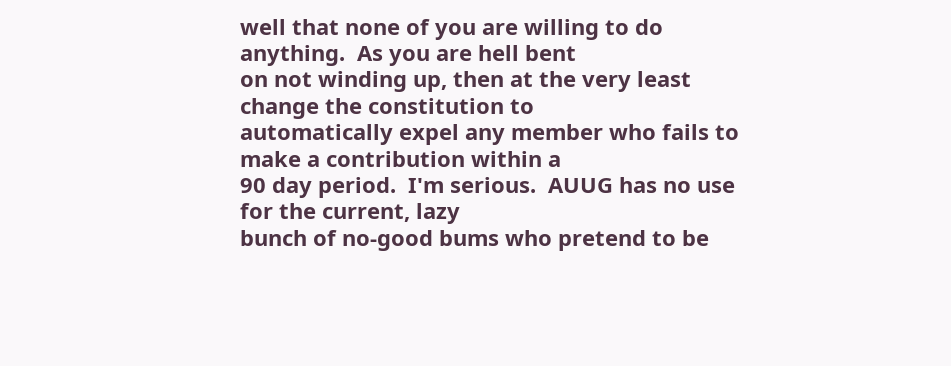well that none of you are willing to do anything.  As you are hell bent
on not winding up, then at the very least change the constitution to
automatically expel any member who fails to make a contribution within a
90 day period.  I'm serious.  AUUG has no use for the current, lazy
bunch of no-good bums who pretend to be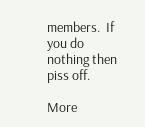members.  If you do nothing then
piss off.

More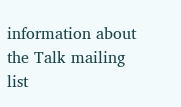information about the Talk mailing list